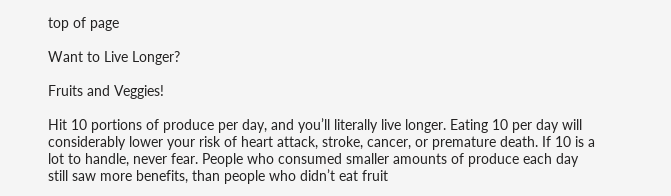top of page

Want to Live Longer?

Fruits and Veggies!

Hit 10 portions of produce per day, and you’ll literally live longer. Eating 10 per day will considerably lower your risk of heart attack, stroke, cancer, or premature death. If 10 is a lot to handle, never fear. People who consumed smaller amounts of produce each day still saw more benefits, than people who didn’t eat fruit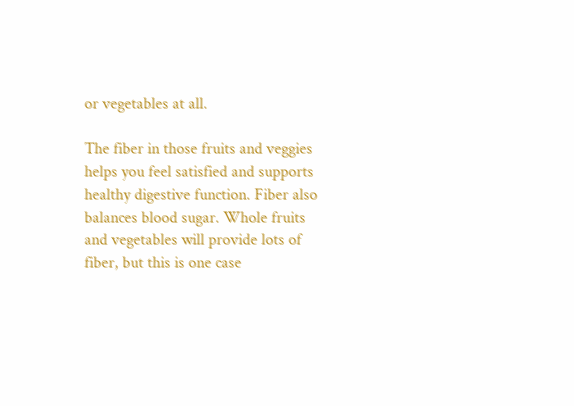or vegetables at all.

The fiber in those fruits and veggies helps you feel satisfied and supports healthy digestive function. Fiber also balances blood sugar. Whole fruits and vegetables will provide lots of fiber, but this is one case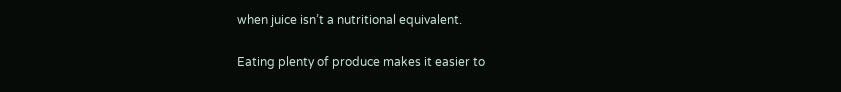when juice isn’t a nutritional equivalent.

Eating plenty of produce makes it easier to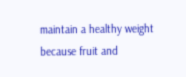maintain a healthy weight because fruit and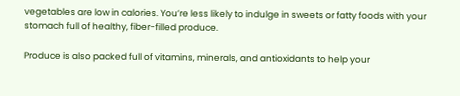vegetables are low in calories. You’re less likely to indulge in sweets or fatty foods with your stomach full of healthy, fiber-filled produce.

Produce is also packed full of vitamins, minerals, and antioxidants to help your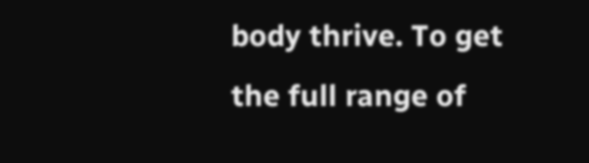body thrive. To get the full range of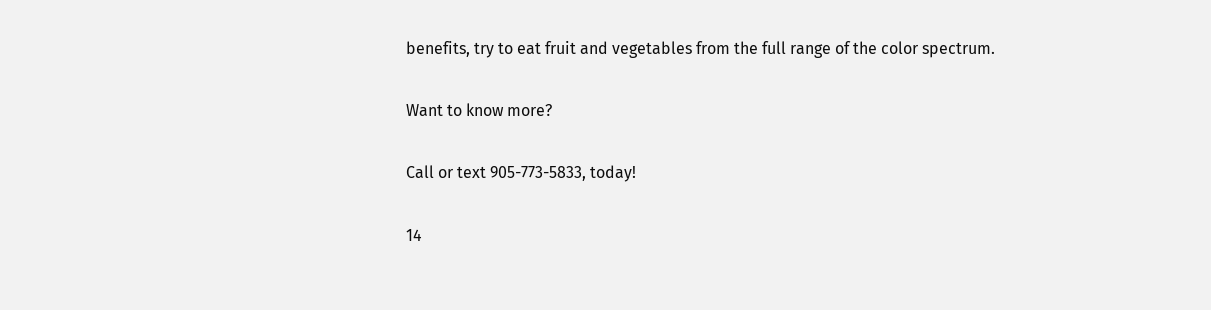benefits, try to eat fruit and vegetables from the full range of the color spectrum.

Want to know more?

Call or text 905-773-5833, today!

14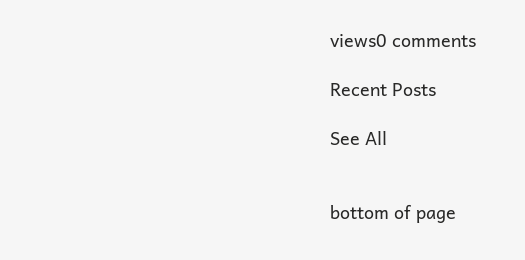views0 comments

Recent Posts

See All


bottom of page